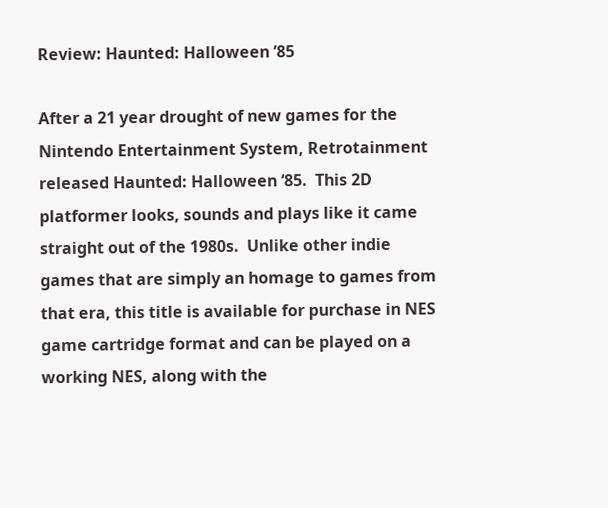Review: Haunted: Halloween ’85

After a 21 year drought of new games for the Nintendo Entertainment System, Retrotainment released Haunted: Halloween ‘85.  This 2D platformer looks, sounds and plays like it came straight out of the 1980s.  Unlike other indie games that are simply an homage to games from that era, this title is available for purchase in NES game cartridge format and can be played on a working NES, along with the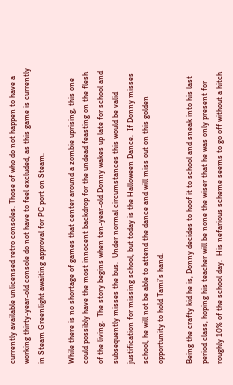currently available unlicensed retro consoles. Those of who do not happen to have a working thirty-year-old console do not have to feel excluded, as this game is currently in Steam Greenlight awaiting approval for PC port on Steam.

While there is no shortage of games that center around a zombie uprising, this one could possibly have the most innocent backdrop for the undead feasting on the flesh of the living.  The story begins when ten-year-old Donny wakes up late for school and subsequently misses the bus.  Under normal circumstances this would be valid justification for missing school, but today is the Halloween Dance.  If Donny misses school, he will not be able to attend the dance and will miss out on this golden opportunity to hold Tami’s hand.

Being the crafty kid he is, Donny decides to hoof it to school and sneak into his last period class, hoping his teacher will be none the wiser that he was only present for roughly 10% of the school day.  His nefarious scheme seems to go off without a hitch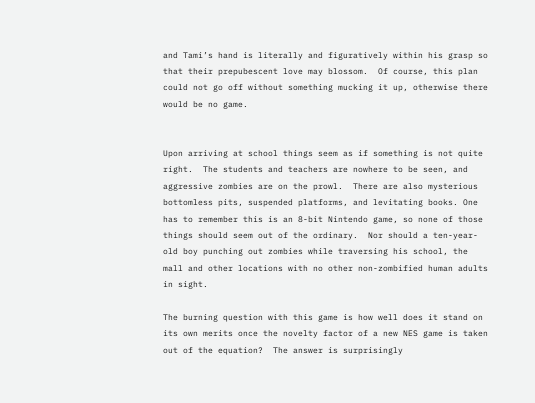and Tami’s hand is literally and figuratively within his grasp so that their prepubescent love may blossom.  Of course, this plan could not go off without something mucking it up, otherwise there would be no game.


Upon arriving at school things seem as if something is not quite right.  The students and teachers are nowhere to be seen, and aggressive zombies are on the prowl.  There are also mysterious bottomless pits, suspended platforms, and levitating books. One has to remember this is an 8-bit Nintendo game, so none of those things should seem out of the ordinary.  Nor should a ten-year-old boy punching out zombies while traversing his school, the mall and other locations with no other non-zombified human adults in sight.

The burning question with this game is how well does it stand on its own merits once the novelty factor of a new NES game is taken out of the equation?  The answer is surprisingly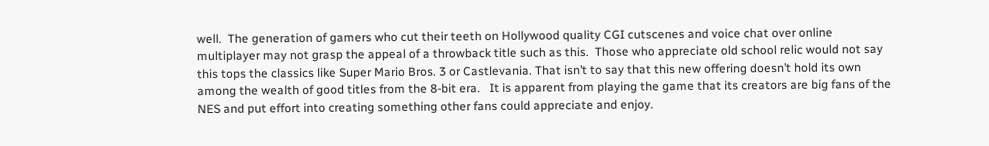well.  The generation of gamers who cut their teeth on Hollywood quality CGI cutscenes and voice chat over online multiplayer may not grasp the appeal of a throwback title such as this.  Those who appreciate old school relic would not say this tops the classics like Super Mario Bros. 3 or Castlevania. That isn’t to say that this new offering doesn’t hold its own among the wealth of good titles from the 8-bit era.   It is apparent from playing the game that its creators are big fans of the NES and put effort into creating something other fans could appreciate and enjoy.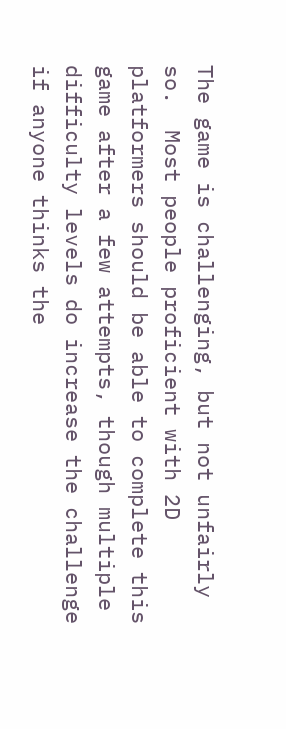The game is challenging, but not unfairly so.  Most people proficient with 2D platformers should be able to complete this game after a few attempts, though multiple difficulty levels do increase the challenge if anyone thinks the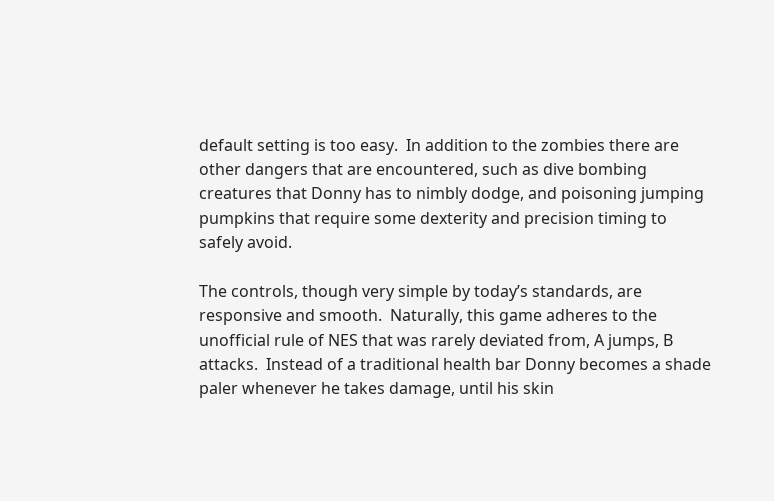default setting is too easy.  In addition to the zombies there are other dangers that are encountered, such as dive bombing creatures that Donny has to nimbly dodge, and poisoning jumping pumpkins that require some dexterity and precision timing to safely avoid.

The controls, though very simple by today’s standards, are responsive and smooth.  Naturally, this game adheres to the unofficial rule of NES that was rarely deviated from, A jumps, B attacks.  Instead of a traditional health bar Donny becomes a shade paler whenever he takes damage, until his skin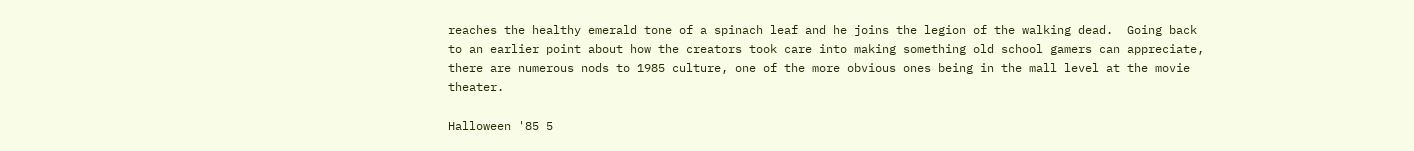reaches the healthy emerald tone of a spinach leaf and he joins the legion of the walking dead.  Going back to an earlier point about how the creators took care into making something old school gamers can appreciate, there are numerous nods to 1985 culture, one of the more obvious ones being in the mall level at the movie theater.

Halloween '85 5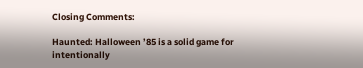Closing Comments:

Haunted: Halloween ’85 is a solid game for intentionally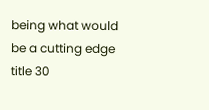being what would be a cutting edge title 30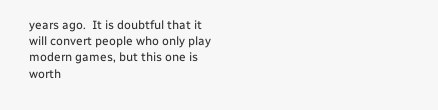years ago.  It is doubtful that it will convert people who only play modern games, but this one is worth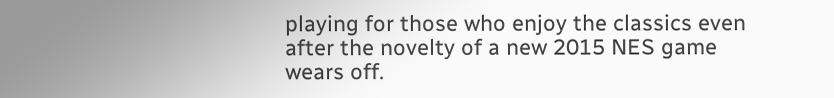playing for those who enjoy the classics even after the novelty of a new 2015 NES game wears off.